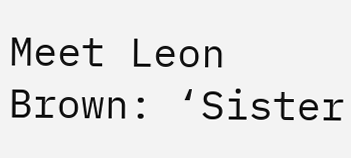Meet Leon Brown: ‘Sister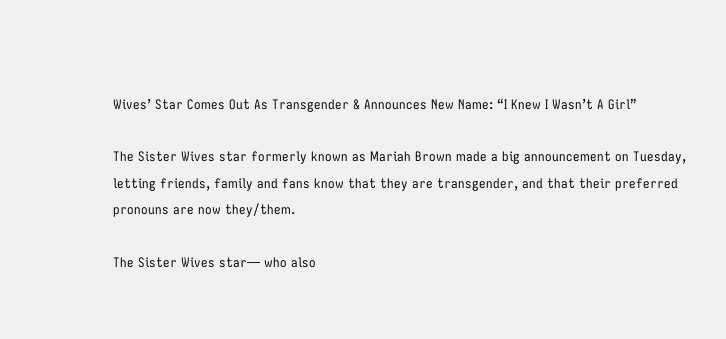Wives’ Star Comes Out As Transgender & Announces New Name: “I Knew I Wasn’t A Girl”

The Sister Wives star formerly known as Mariah Brown made a big announcement on Tuesday, letting friends, family and fans know that they are transgender, and that their preferred pronouns are now they/them.

The Sister Wives star— who also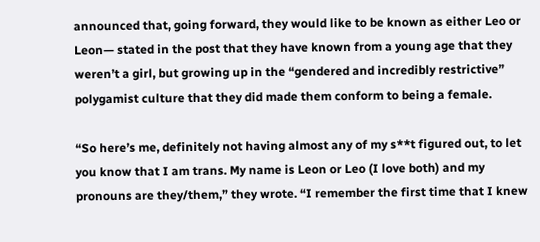announced that, going forward, they would like to be known as either Leo or Leon— stated in the post that they have known from a young age that they weren’t a girl, but growing up in the “gendered and incredibly restrictive” polygamist culture that they did made them conform to being a female.

“So here’s me, definitely not having almost any of my s**t figured out, to let you know that I am trans. My name is Leon or Leo (I love both) and my pronouns are they/them,” they wrote. “I remember the first time that I knew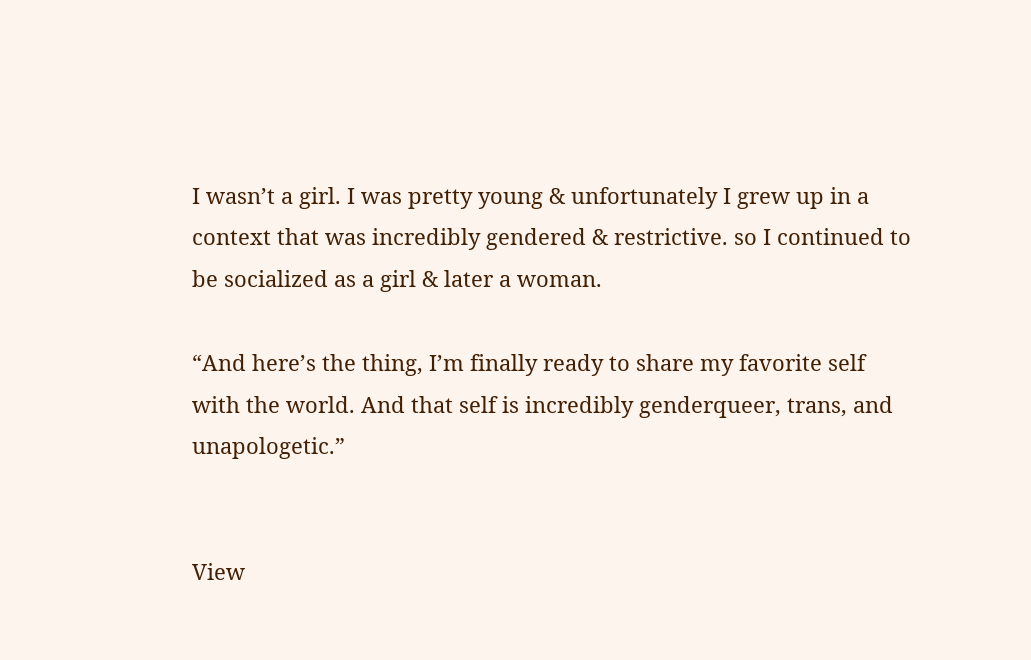I wasn’t a girl. I was pretty young & unfortunately I grew up in a context that was incredibly gendered & restrictive. so I continued to be socialized as a girl & later a woman.

“And here’s the thing, I’m finally ready to share my favorite self with the world. And that self is incredibly genderqueer, trans, and unapologetic.”


View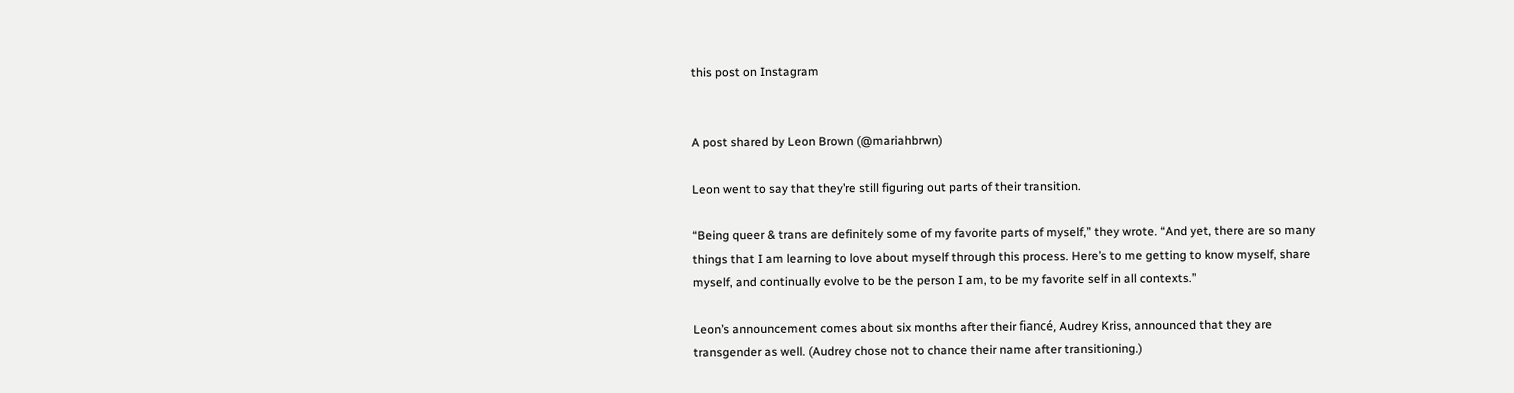this post on Instagram


A post shared by Leon Brown (@mariahbrwn)

Leon went to say that they’re still figuring out parts of their transition.

“Being queer & trans are definitely some of my favorite parts of myself,” they wrote. “And yet, there are so many things that I am learning to love about myself through this process. Here’s to me getting to know myself, share myself, and continually evolve to be the person I am, to be my favorite self in all contexts.”

Leon’s announcement comes about six months after their fiancé, Audrey Kriss, announced that they are transgender as well. (Audrey chose not to chance their name after transitioning.)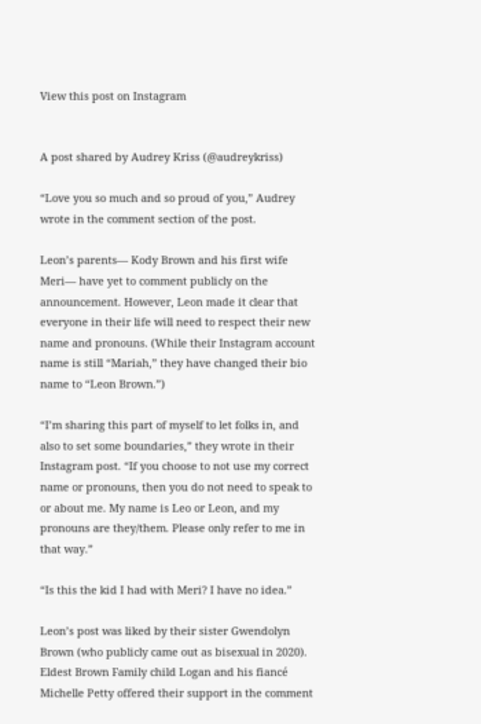View this post on Instagram


A post shared by Audrey Kriss (@audreykriss)

“Love you so much and so proud of you,” Audrey wrote in the comment section of the post.

Leon’s parents— Kody Brown and his first wife Meri— have yet to comment publicly on the announcement. However, Leon made it clear that everyone in their life will need to respect their new name and pronouns. (While their Instagram account name is still “Mariah,” they have changed their bio name to “Leon Brown.”)

“I’m sharing this part of myself to let folks in, and also to set some boundaries,” they wrote in their Instagram post. “If you choose to not use my correct name or pronouns, then you do not need to speak to or about me. My name is Leo or Leon, and my pronouns are they/them. Please only refer to me in that way.”

“Is this the kid I had with Meri? I have no idea.”

Leon’s post was liked by their sister Gwendolyn Brown (who publicly came out as bisexual in 2020). Eldest Brown Family child Logan and his fiancé Michelle Petty offered their support in the comment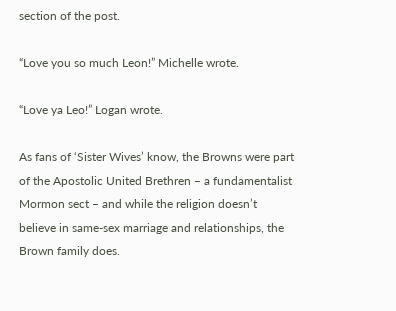section of the post.

“Love you so much Leon!” Michelle wrote.

“Love ya Leo!” Logan wrote.

As fans of ‘Sister Wives’ know, the Browns were part of the Apostolic United Brethren – a fundamentalist Mormon sect – and while the religion doesn’t believe in same-sex marriage and relationships, the Brown family does.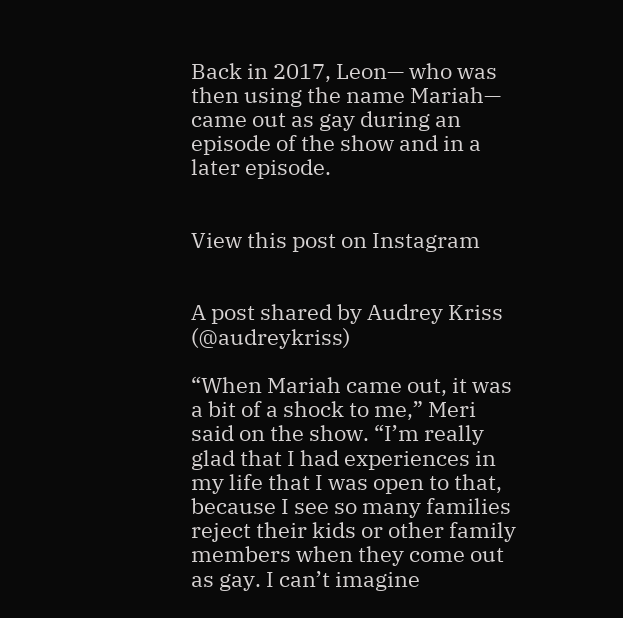Back in 2017, Leon— who was then using the name Mariah— came out as gay during an episode of the show and in a later episode.


View this post on Instagram


A post shared by Audrey Kriss (@audreykriss)

“When Mariah came out, it was a bit of a shock to me,” Meri said on the show. “I’m really glad that I had experiences in my life that I was open to that, because I see so many families reject their kids or other family members when they come out as gay. I can’t imagine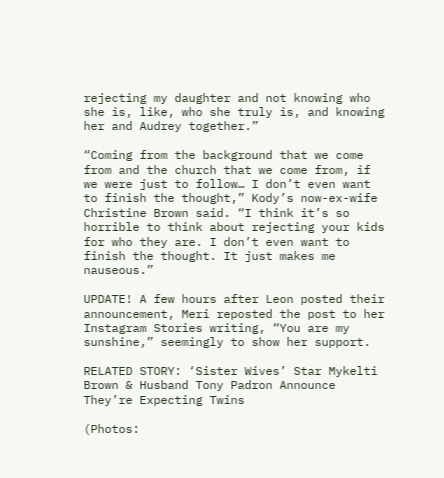rejecting my daughter and not knowing who she is, like, who she truly is, and knowing her and Audrey together.”

“Coming from the background that we come from and the church that we come from, if we were just to follow… I don’t even want to finish the thought,” Kody’s now-ex-wife Christine Brown said. “I think it’s so horrible to think about rejecting your kids for who they are. I don’t even want to finish the thought. It just makes me nauseous.”

UPDATE! A few hours after Leon posted their announcement, Meri reposted the post to her Instagram Stories writing, “You are my sunshine,” seemingly to show her support.

RELATED STORY: ‘Sister Wives’ Star Mykelti Brown & Husband Tony Padron Announce They’re Expecting Twins

(Photos: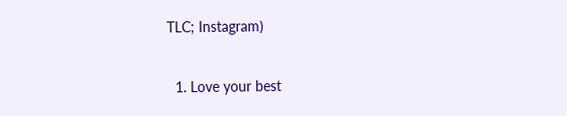TLC; Instagram)


  1. Love your best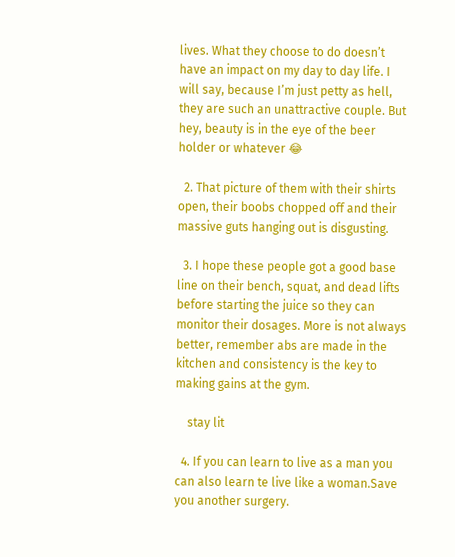lives. What they choose to do doesn’t have an impact on my day to day life. I will say, because I’m just petty as hell, they are such an unattractive couple. But hey, beauty is in the eye of the beer holder or whatever 😂

  2. That picture of them with their shirts open, their boobs chopped off and their massive guts hanging out is disgusting.

  3. I hope these people got a good base line on their bench, squat, and dead lifts before starting the juice so they can monitor their dosages. More is not always better, remember abs are made in the kitchen and consistency is the key to making gains at the gym.

    stay lit

  4. If you can learn to live as a man you can also learn te live like a woman.Save you another surgery.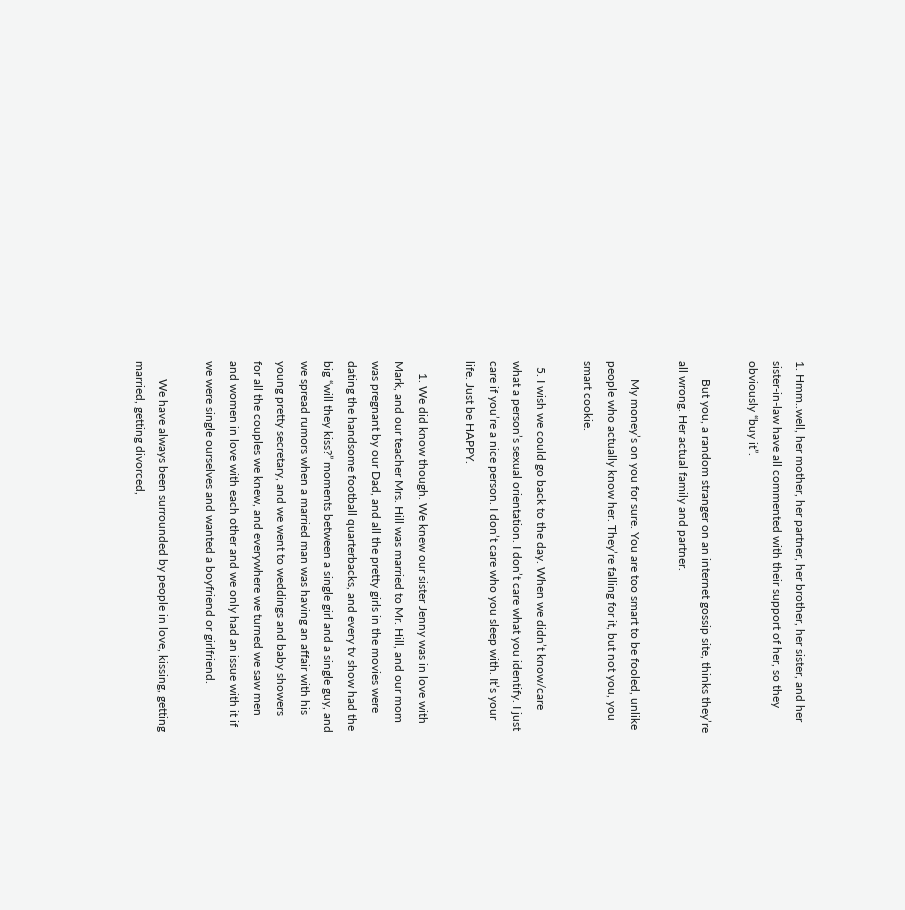1. Hmm..well, her mother, her partner, her brother, her sister, and her sister-in-law have all commented with their support of her, so they obviously “buy it”.

      But you, a random stranger on an internet gossip site, thinks they’re all wrong. Her actual family and partner.

      My money’s on you for sure. You are too smart to be fooled, unlike people who actually know her. They’re falling for it, but not you, you smart cookie.

  5. I wish we could go back to the day. When we didn’t know/care what a person’s sexual orientation. I don’t care what you identify. I just care if you’re a nice person. I don’t care who you sleep with. It’s your life. Just be HAPPY.

    1. We did know though. We knew our sister Jenny was in love with Mark, and our teacher Mrs. Hill was married to Mr. Hill, and our mom was pregnant by our Dad, and all the pretty girls in the movies were dating the handsome football quarterbacks, and every tv show had the big “will they kiss?” moments between a single girl and a single guy, and we spread rumors when a married man was having an affair with his young pretty secretary, and we went to weddings and baby showers for all the couples we knew, and everywhere we turned we saw men and women in love with each other and we only had an issue with it if we were single ourselves and wanted a boyfriend or girlfriend.

      We have always been surrounded by people in love, kissing, getting married, getting divorced,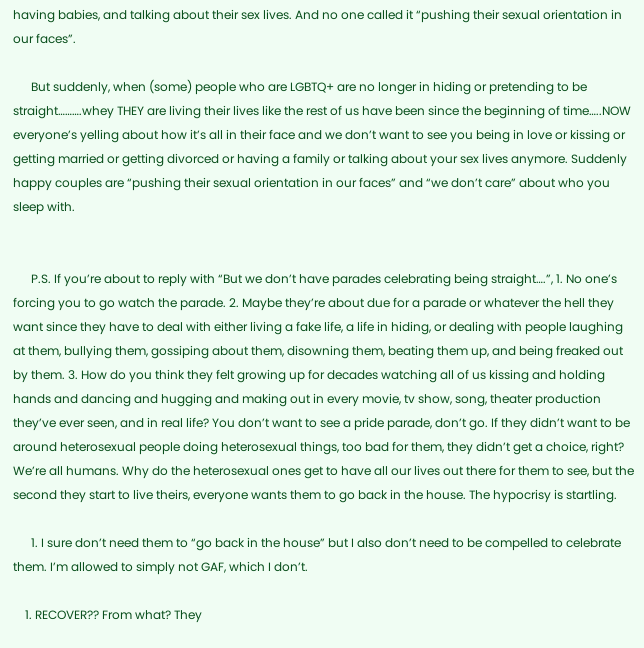having babies, and talking about their sex lives. And no one called it “pushing their sexual orientation in our faces”.

      But suddenly, when (some) people who are LGBTQ+ are no longer in hiding or pretending to be straight……….whey THEY are living their lives like the rest of us have been since the beginning of time…..NOW everyone’s yelling about how it’s all in their face and we don’t want to see you being in love or kissing or getting married or getting divorced or having a family or talking about your sex lives anymore. Suddenly happy couples are “pushing their sexual orientation in our faces” and “we don’t care” about who you sleep with.


      P.S. If you’re about to reply with “But we don’t have parades celebrating being straight….”, 1. No one’s forcing you to go watch the parade. 2. Maybe they’re about due for a parade or whatever the hell they want since they have to deal with either living a fake life, a life in hiding, or dealing with people laughing at them, bullying them, gossiping about them, disowning them, beating them up, and being freaked out by them. 3. How do you think they felt growing up for decades watching all of us kissing and holding hands and dancing and hugging and making out in every movie, tv show, song, theater production they’ve ever seen, and in real life? You don’t want to see a pride parade, don’t go. If they didn’t want to be around heterosexual people doing heterosexual things, too bad for them, they didn’t get a choice, right? We’re all humans. Why do the heterosexual ones get to have all our lives out there for them to see, but the second they start to live theirs, everyone wants them to go back in the house. The hypocrisy is startling.

      1. I sure don’t need them to “go back in the house” but I also don’t need to be compelled to celebrate them. I’m allowed to simply not GAF, which I don’t.

    1. RECOVER?? From what? They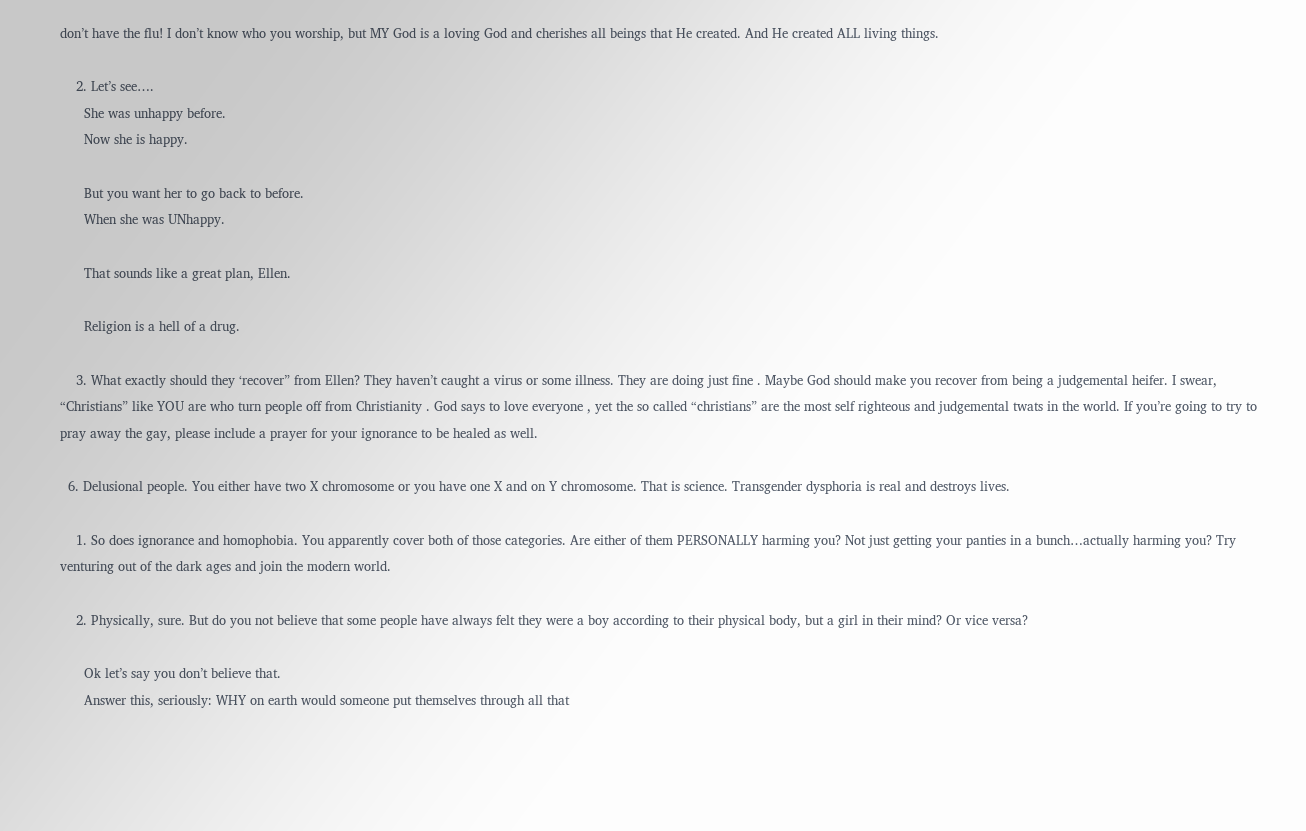don’t have the flu! I don’t know who you worship, but MY God is a loving God and cherishes all beings that He created. And He created ALL living things.

    2. Let’s see….
      She was unhappy before.
      Now she is happy.

      But you want her to go back to before.
      When she was UNhappy.

      That sounds like a great plan, Ellen.

      Religion is a hell of a drug.

    3. What exactly should they ‘recover” from Ellen? They haven’t caught a virus or some illness. They are doing just fine . Maybe God should make you recover from being a judgemental heifer. I swear, “Christians” like YOU are who turn people off from Christianity . God says to love everyone , yet the so called “christians” are the most self righteous and judgemental twats in the world. If you’re going to try to pray away the gay, please include a prayer for your ignorance to be healed as well.

  6. Delusional people. You either have two X chromosome or you have one X and on Y chromosome. That is science. Transgender dysphoria is real and destroys lives.

    1. So does ignorance and homophobia. You apparently cover both of those categories. Are either of them PERSONALLY harming you? Not just getting your panties in a bunch…actually harming you? Try venturing out of the dark ages and join the modern world.

    2. Physically, sure. But do you not believe that some people have always felt they were a boy according to their physical body, but a girl in their mind? Or vice versa?

      Ok let’s say you don’t believe that.
      Answer this, seriously: WHY on earth would someone put themselves through all that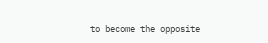to become the opposite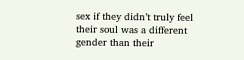sex if they didn’t truly feel their soul was a different gender than their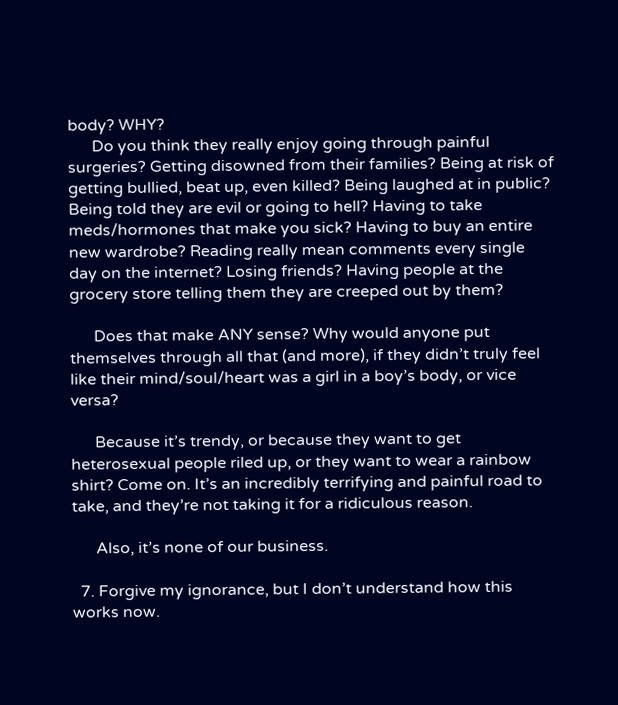body? WHY?
      Do you think they really enjoy going through painful surgeries? Getting disowned from their families? Being at risk of getting bullied, beat up, even killed? Being laughed at in public? Being told they are evil or going to hell? Having to take meds/hormones that make you sick? Having to buy an entire new wardrobe? Reading really mean comments every single day on the internet? Losing friends? Having people at the grocery store telling them they are creeped out by them?

      Does that make ANY sense? Why would anyone put themselves through all that (and more), if they didn’t truly feel like their mind/soul/heart was a girl in a boy’s body, or vice versa?

      Because it’s trendy, or because they want to get heterosexual people riled up, or they want to wear a rainbow shirt? Come on. It’s an incredibly terrifying and painful road to take, and they’re not taking it for a ridiculous reason.

      Also, it’s none of our business.

  7. Forgive my ignorance, but I don’t understand how this works now.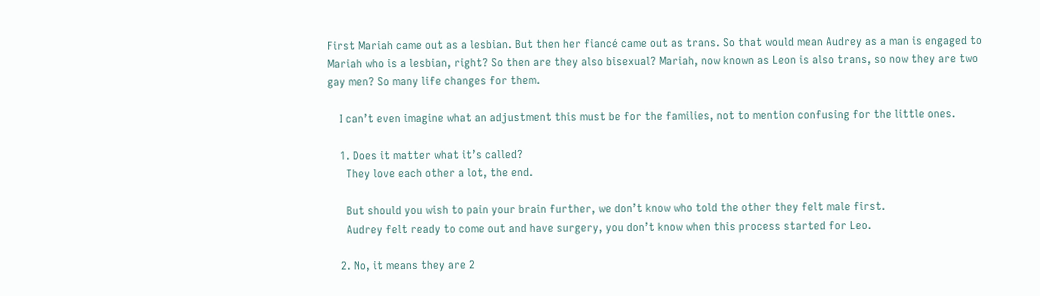First Mariah came out as a lesbian. But then her fiancé came out as trans. So that would mean Audrey as a man is engaged to Mariah who is a lesbian, right? So then are they also bisexual? Mariah, now known as Leon is also trans, so now they are two gay men? So many life changes for them.

    I can’t even imagine what an adjustment this must be for the families, not to mention confusing for the little ones.

    1. Does it matter what it’s called?
      They love each other a lot, the end.

      But should you wish to pain your brain further, we don’t know who told the other they felt male first.
      Audrey felt ready to come out and have surgery, you don’t know when this process started for Leo.

    2. No, it means they are 2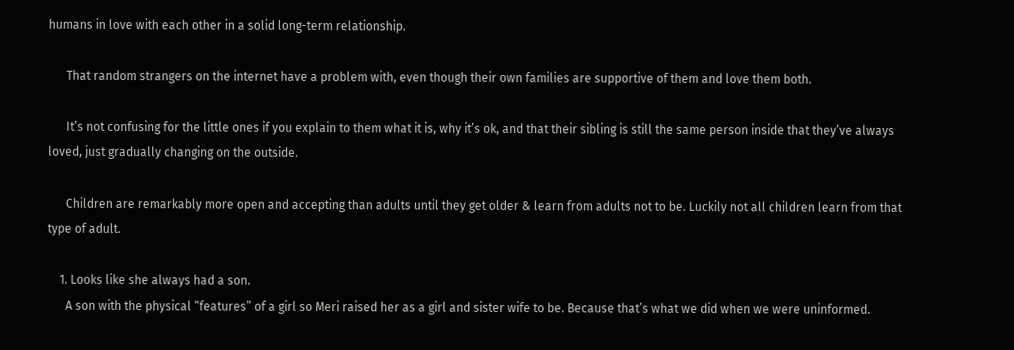humans in love with each other in a solid long-term relationship.

      That random strangers on the internet have a problem with, even though their own families are supportive of them and love them both.

      It’s not confusing for the little ones if you explain to them what it is, why it’s ok, and that their sibling is still the same person inside that they’ve always loved, just gradually changing on the outside.

      Children are remarkably more open and accepting than adults until they get older & learn from adults not to be. Luckily not all children learn from that type of adult.

    1. Looks like she always had a son.
      A son with the physical “features” of a girl so Meri raised her as a girl and sister wife to be. Because that’s what we did when we were uninformed.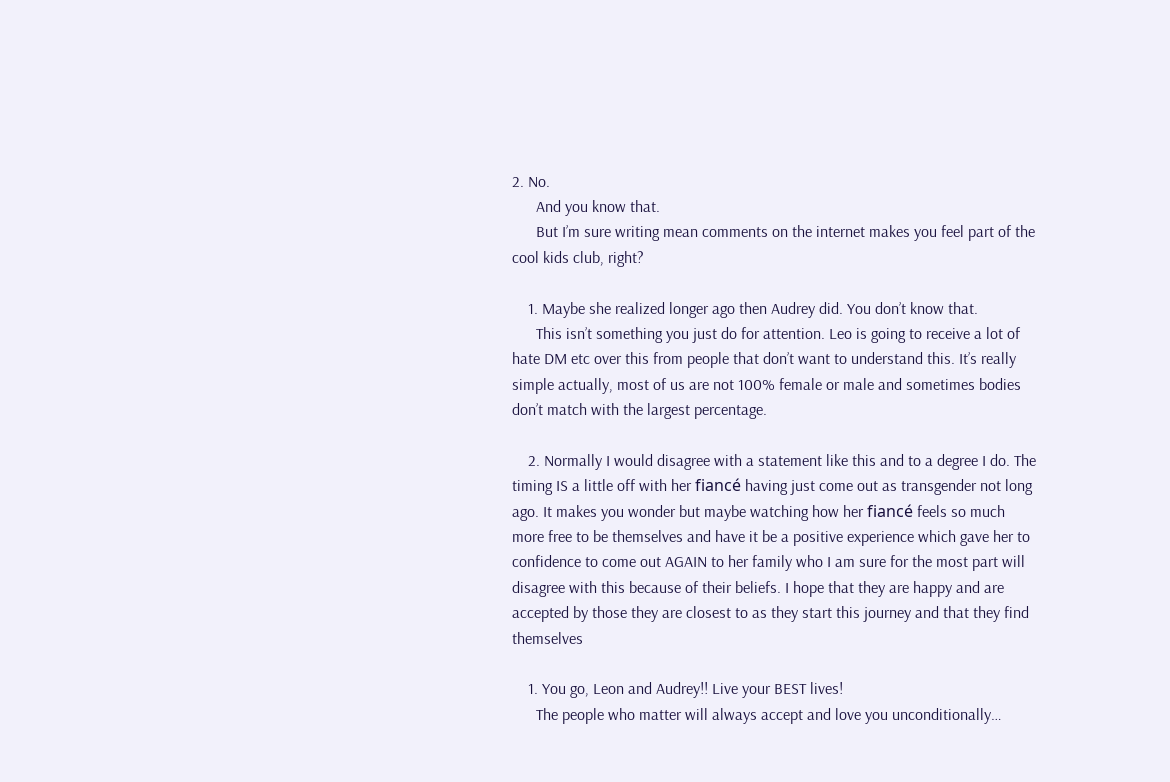2. No.
      And you know that.
      But I’m sure writing mean comments on the internet makes you feel part of the cool kids club, right?

    1. Maybe she realized longer ago then Audrey did. You don’t know that.
      This isn’t something you just do for attention. Leo is going to receive a lot of hate DM etc over this from people that don’t want to understand this. It’s really simple actually, most of us are not 100% female or male and sometimes bodies don’t match with the largest percentage.

    2. Normally I would disagree with a statement like this and to a degree I do. The timing IS a little off with her fiancé having just come out as transgender not long ago. It makes you wonder but maybe watching how her fiancé feels so much more free to be themselves and have it be a positive experience which gave her to confidence to come out AGAIN to her family who I am sure for the most part will disagree with this because of their beliefs. I hope that they are happy and are accepted by those they are closest to as they start this journey and that they find themselves

    1. You go, Leon and Audrey!! Live your BEST lives!
      The people who matter will always accept and love you unconditionally…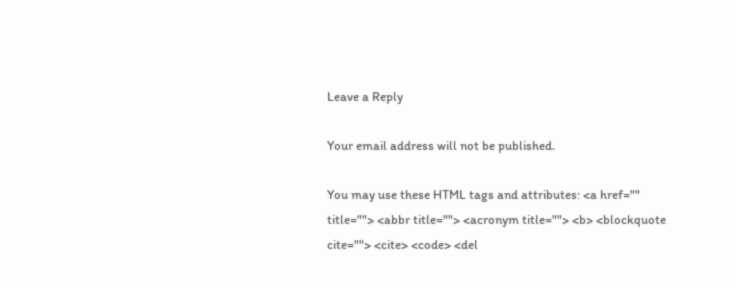Leave a Reply

Your email address will not be published.

You may use these HTML tags and attributes: <a href="" title=""> <abbr title=""> <acronym title=""> <b> <blockquote cite=""> <cite> <code> <del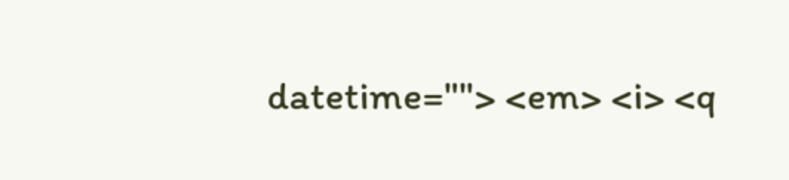datetime=""> <em> <i> <q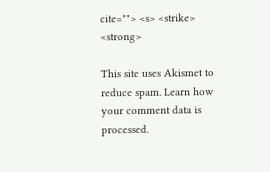cite=""> <s> <strike> <strong>

This site uses Akismet to reduce spam. Learn how your comment data is processed.